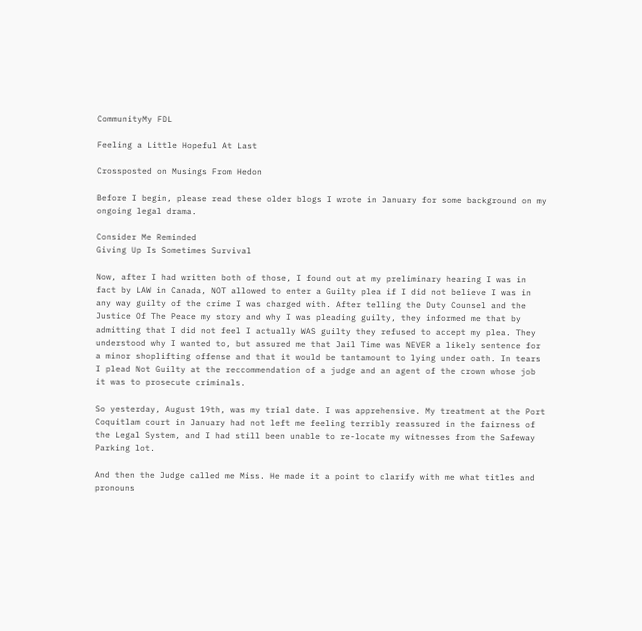CommunityMy FDL

Feeling a Little Hopeful At Last

Crossposted on Musings From Hedon

Before I begin, please read these older blogs I wrote in January for some background on my ongoing legal drama.

Consider Me Reminded
Giving Up Is Sometimes Survival

Now, after I had written both of those, I found out at my preliminary hearing I was in fact by LAW in Canada, NOT allowed to enter a Guilty plea if I did not believe I was in any way guilty of the crime I was charged with. After telling the Duty Counsel and the Justice Of The Peace my story and why I was pleading guilty, they informed me that by admitting that I did not feel I actually WAS guilty they refused to accept my plea. They understood why I wanted to, but assured me that Jail Time was NEVER a likely sentence for a minor shoplifting offense and that it would be tantamount to lying under oath. In tears I plead Not Guilty at the reccommendation of a judge and an agent of the crown whose job it was to prosecute criminals.

So yesterday, August 19th, was my trial date. I was apprehensive. My treatment at the Port Coquitlam court in January had not left me feeling terribly reassured in the fairness of the Legal System, and I had still been unable to re-locate my witnesses from the Safeway Parking lot.

And then the Judge called me Miss. He made it a point to clarify with me what titles and pronouns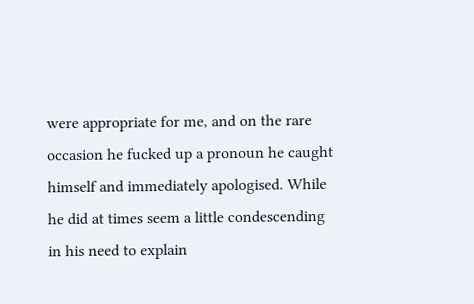were appropriate for me, and on the rare occasion he fucked up a pronoun he caught himself and immediately apologised. While he did at times seem a little condescending in his need to explain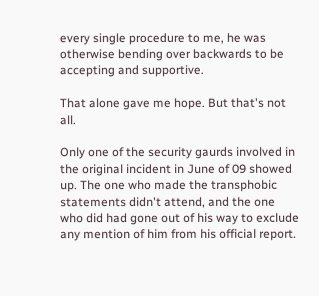every single procedure to me, he was otherwise bending over backwards to be accepting and supportive.

That alone gave me hope. But that's not all.

Only one of the security gaurds involved in the original incident in June of 09 showed up. The one who made the transphobic statements didn't attend, and the one who did had gone out of his way to exclude any mention of him from his official report.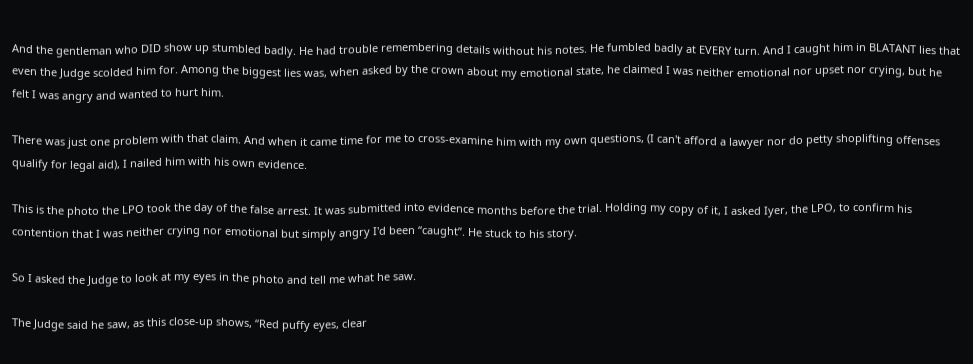And the gentleman who DID show up stumbled badly. He had trouble remembering details without his notes. He fumbled badly at EVERY turn. And I caught him in BLATANT lies that even the Judge scolded him for. Among the biggest lies was, when asked by the crown about my emotional state, he claimed I was neither emotional nor upset nor crying, but he felt I was angry and wanted to hurt him.

There was just one problem with that claim. And when it came time for me to cross-examine him with my own questions, (I can't afford a lawyer nor do petty shoplifting offenses qualify for legal aid), I nailed him with his own evidence.

This is the photo the LPO took the day of the false arrest. It was submitted into evidence months before the trial. Holding my copy of it, I asked Iyer, the LPO, to confirm his contention that I was neither crying nor emotional but simply angry I'd been “caught”. He stuck to his story.

So I asked the Judge to look at my eyes in the photo and tell me what he saw.

The Judge said he saw, as this close-up shows, “Red puffy eyes, clear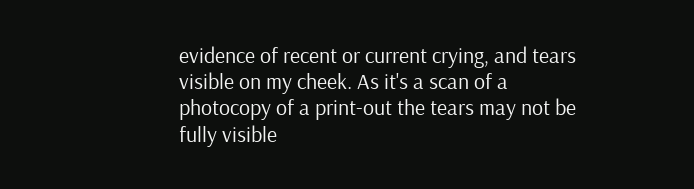evidence of recent or current crying, and tears visible on my cheek. As it's a scan of a photocopy of a print-out the tears may not be fully visible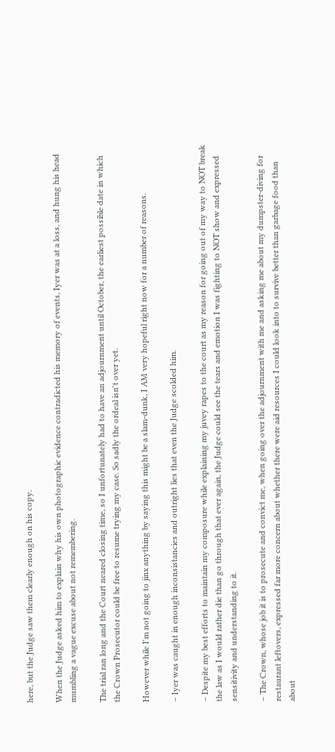here, but the Judge saw them clearly enough on his copy.

When the Judge asked him to explain why his own photographic evidence contradicted his memory of events, Iyer was at a loss, and hung his head mumbling a vague excuse about not remembering.

The trial ran long and the Court neared closing time, so I unfortunately had to have an adjournment until October, the earliest possible date in which the Crown Prosecutor could be free to resume trying my case. So sadly the ordeal isn't over yet.

However while I'm not going to jinx anything by saying this might be a slam-dunk, I AM very hopeful right now for a number of reasons.

– Iyer was caught in enough inconsistancies and outright lies that even the Judge scolded him.

– Despite my best efforts to maintain my composure while explaining my juvey rapes to the court as my reason for going out of my way to NOT break the law as I would rather die than go through that ever again, the Judge could see the tears and emotion I was fighting to NOT show and expressed sensitivity and understanding to it.

– The Crown, whose job it is to prosecute and convict me, when going over the adjournment with me and asking me about my dumpster-diving for restaurant leftovers, expressed far more concern about whether there were aid resources I could look into to survive better than garbage food than about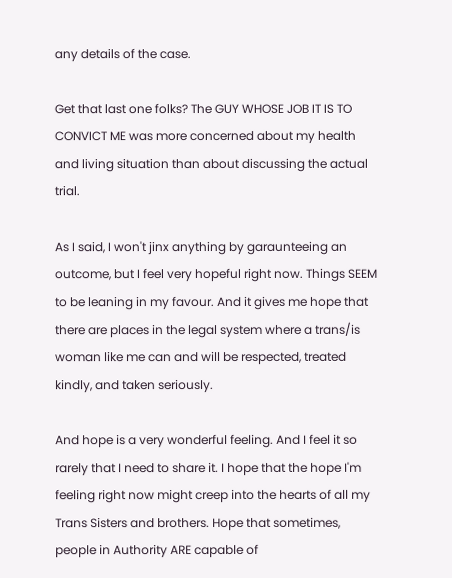any details of the case.

Get that last one folks? The GUY WHOSE JOB IT IS TO CONVICT ME was more concerned about my health and living situation than about discussing the actual trial.

As I said, I won't jinx anything by garaunteeing an outcome, but I feel very hopeful right now. Things SEEM to be leaning in my favour. And it gives me hope that there are places in the legal system where a trans/is woman like me can and will be respected, treated kindly, and taken seriously.

And hope is a very wonderful feeling. And I feel it so rarely that I need to share it. I hope that the hope I'm feeling right now might creep into the hearts of all my Trans Sisters and brothers. Hope that sometimes, people in Authority ARE capable of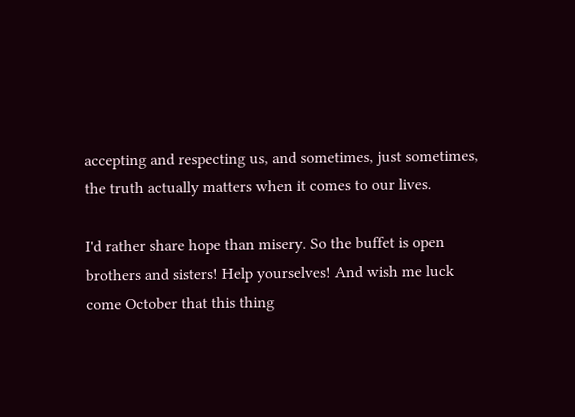accepting and respecting us, and sometimes, just sometimes, the truth actually matters when it comes to our lives.

I'd rather share hope than misery. So the buffet is open brothers and sisters! Help yourselves! And wish me luck come October that this thing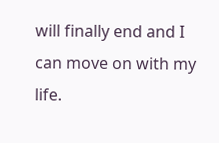will finally end and I can move on with my life.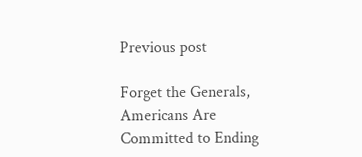Previous post

Forget the Generals, Americans Are Committed to Ending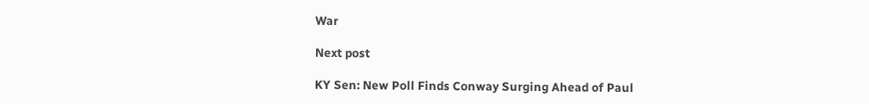War

Next post

KY Sen: New Poll Finds Conway Surging Ahead of Paul